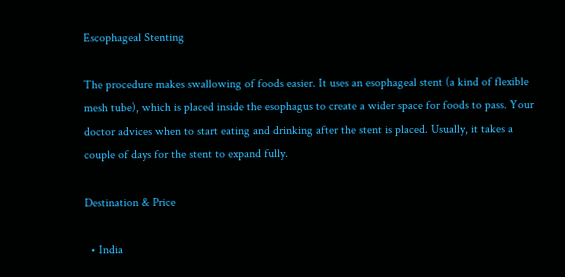Escophageal Stenting

The procedure makes swallowing of foods easier. It uses an esophageal stent (a kind of flexible mesh tube), which is placed inside the esophagus to create a wider space for foods to pass. Your doctor advices when to start eating and drinking after the stent is placed. Usually, it takes a couple of days for the stent to expand fully.

Destination & Price

  • India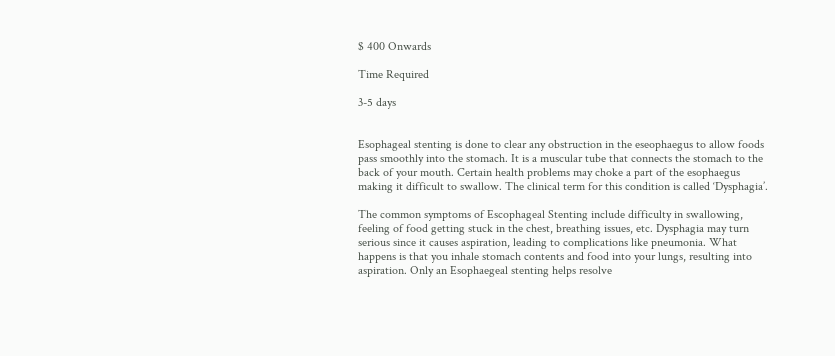$ 400 Onwards

Time Required

3-5 days


Esophageal stenting is done to clear any obstruction in the eseophaegus to allow foods pass smoothly into the stomach. It is a muscular tube that connects the stomach to the back of your mouth. Certain health problems may choke a part of the esophaegus making it difficult to swallow. The clinical term for this condition is called ‘Dysphagia’.

The common symptoms of Escophageal Stenting include difficulty in swallowing, feeling of food getting stuck in the chest, breathing issues, etc. Dysphagia may turn serious since it causes aspiration, leading to complications like pneumonia. What happens is that you inhale stomach contents and food into your lungs, resulting into aspiration. Only an Esophaegeal stenting helps resolve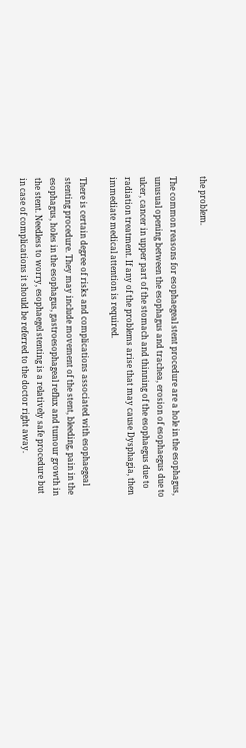the problem.

The common reasons for esophaegeal stent procedure are a hole in the esophagus, unusual opening between the esophagus and trachea, erosion of esophaegus due to ulcer, cancer in upper part of the stomach and thinning of the esophaegus due to radiation treatment. If any of the problems arise that may cause Dysphagia, then immediate medical attention is required.

There is certain degree of risks and complications associated with esophaegeal stenting procedure. They may include movement of the stent, bleeding, pain in the esophagus, holes in the esophagus, gastroesophageal reflux and tumour growth in the stent. Needless to worry, esophaegel stenting is a relatively safe procedure but in case of complications it should be referred to the doctor right away.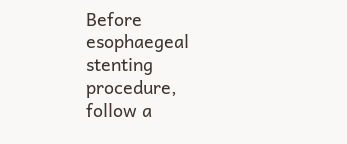Before esophaegeal stenting procedure, follow a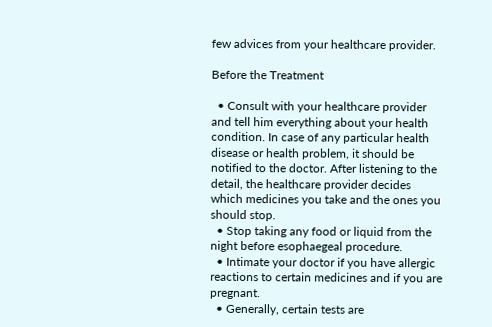few advices from your healthcare provider.

Before the Treatment

  • Consult with your healthcare provider and tell him everything about your health condition. In case of any particular health disease or health problem, it should be notified to the doctor. After listening to the detail, the healthcare provider decides which medicines you take and the ones you should stop.
  • Stop taking any food or liquid from the night before esophaegeal procedure.
  • Intimate your doctor if you have allergic reactions to certain medicines and if you are pregnant.
  • Generally, certain tests are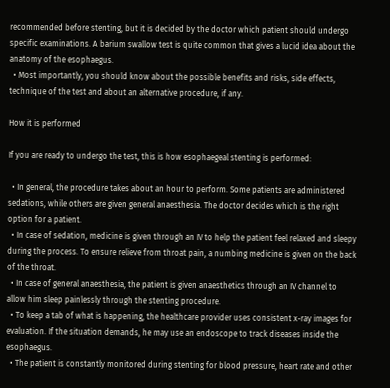recommended before stenting, but it is decided by the doctor which patient should undergo specific examinations. A barium swallow test is quite common that gives a lucid idea about the anatomy of the esophaegus.
  • Most importantly, you should know about the possible benefits and risks, side effects, technique of the test and about an alternative procedure, if any.

How it is performed

If you are ready to undergo the test, this is how esophaegeal stenting is performed:

  • In general, the procedure takes about an hour to perform. Some patients are administered sedations, while others are given general anaesthesia. The doctor decides which is the right option for a patient.
  • In case of sedation, medicine is given through an IV to help the patient feel relaxed and sleepy during the process. To ensure relieve from throat pain, a numbing medicine is given on the back of the throat.
  • In case of general anaesthesia, the patient is given anaesthetics through an IV channel to allow him sleep painlessly through the stenting procedure.
  • To keep a tab of what is happening, the healthcare provider uses consistent x-ray images for evaluation. If the situation demands, he may use an endoscope to track diseases inside the esophaegus.
  • The patient is constantly monitored during stenting for blood pressure, heart rate and other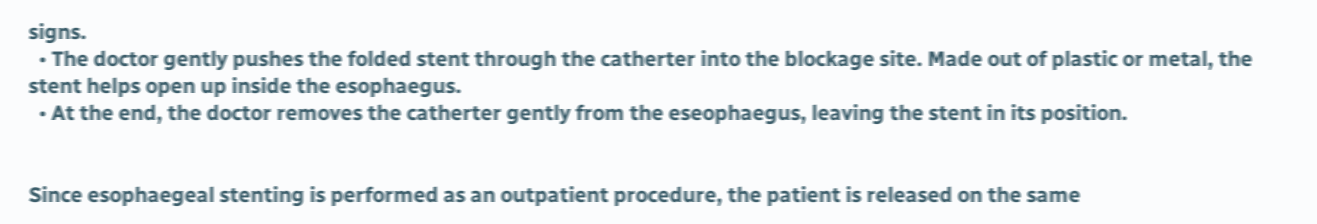signs.
  • The doctor gently pushes the folded stent through the catherter into the blockage site. Made out of plastic or metal, the stent helps open up inside the esophaegus.
  • At the end, the doctor removes the catherter gently from the eseophaegus, leaving the stent in its position.


Since esophaegeal stenting is performed as an outpatient procedure, the patient is released on the same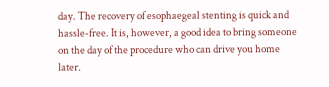day. The recovery of esophaegeal stenting is quick and hassle-free. It is, however, a good idea to bring someone on the day of the procedure who can drive you home later.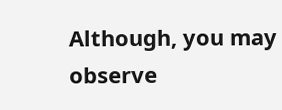Although, you may observe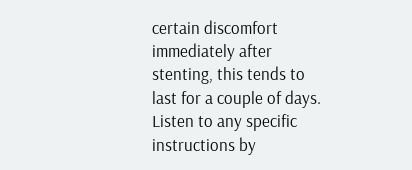certain discomfort immediately after stenting, this tends to last for a couple of days. Listen to any specific instructions by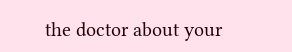the doctor about your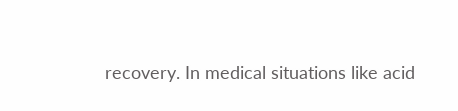recovery. In medical situations like acid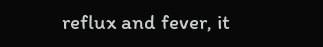reflux and fever, it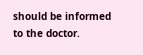should be informed to the doctor.